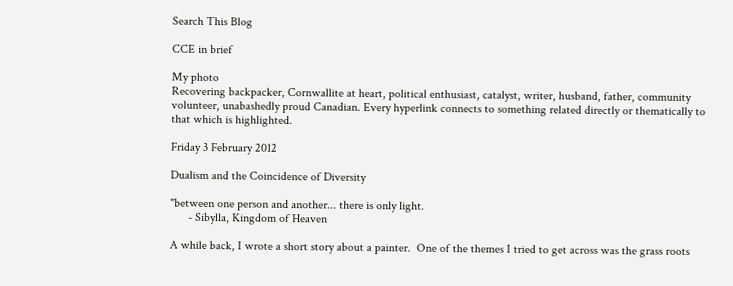Search This Blog

CCE in brief

My photo
Recovering backpacker, Cornwallite at heart, political enthusiast, catalyst, writer, husband, father, community volunteer, unabashedly proud Canadian. Every hyperlink connects to something related directly or thematically to that which is highlighted.

Friday 3 February 2012

Dualism and the Coincidence of Diversity

"between one person and another... there is only light.
      - Sibylla, Kingdom of Heaven

A while back, I wrote a short story about a painter.  One of the themes I tried to get across was the grass roots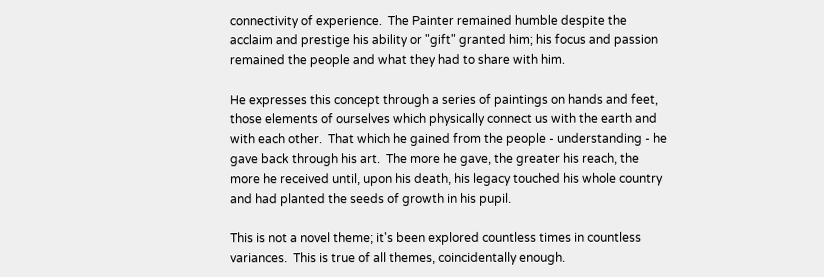connectivity of experience.  The Painter remained humble despite the acclaim and prestige his ability or "gift" granted him; his focus and passion remained the people and what they had to share with him.

He expresses this concept through a series of paintings on hands and feet, those elements of ourselves which physically connect us with the earth and with each other.  That which he gained from the people - understanding - he gave back through his art.  The more he gave, the greater his reach, the more he received until, upon his death, his legacy touched his whole country and had planted the seeds of growth in his pupil.

This is not a novel theme; it's been explored countless times in countless variances.  This is true of all themes, coincidentally enough.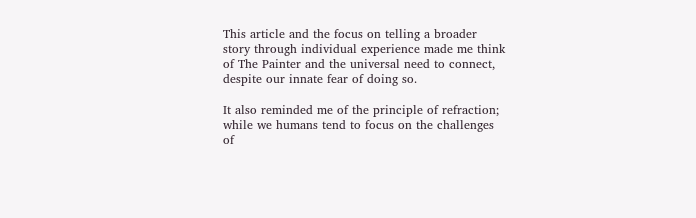This article and the focus on telling a broader story through individual experience made me think of The Painter and the universal need to connect, despite our innate fear of doing so.

It also reminded me of the principle of refraction; while we humans tend to focus on the challenges of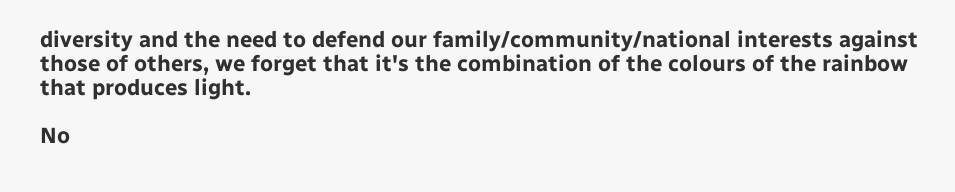diversity and the need to defend our family/community/national interests against those of others, we forget that it's the combination of the colours of the rainbow that produces light.

No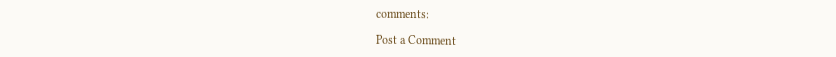comments:

Post a Comment